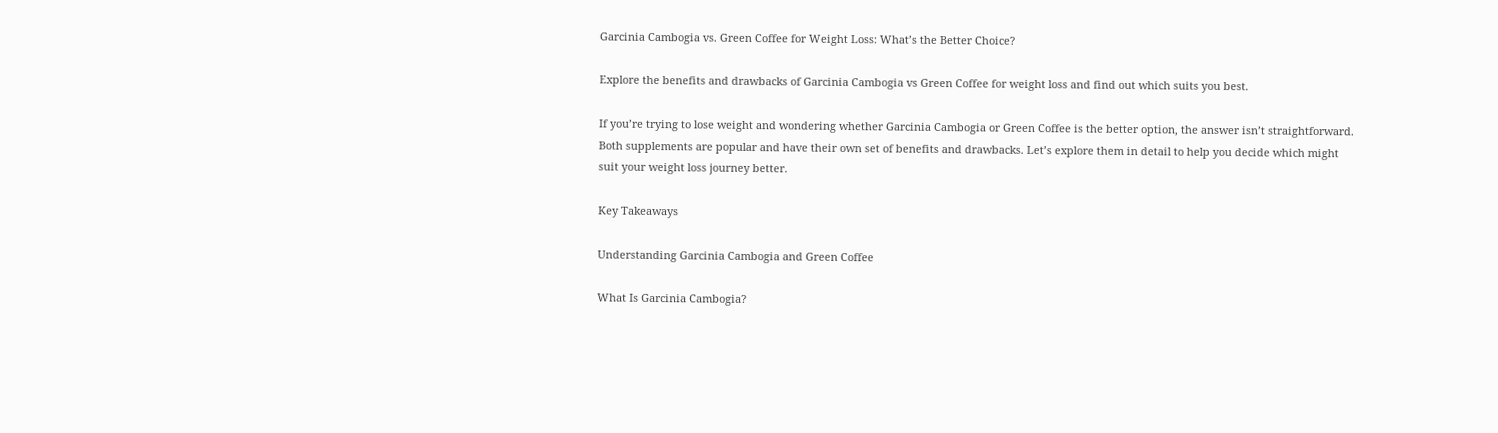Garcinia Cambogia vs. Green Coffee for Weight Loss: What’s the Better Choice?

Explore the benefits and drawbacks of Garcinia Cambogia vs Green Coffee for weight loss and find out which suits you best.

If you’re trying to lose weight and wondering whether Garcinia Cambogia or Green Coffee is the better option, the answer isn’t straightforward. Both supplements are popular and have their own set of benefits and drawbacks. Let’s explore them in detail to help you decide which might suit your weight loss journey better.

Key Takeaways

Understanding Garcinia Cambogia and Green Coffee

What Is Garcinia Cambogia?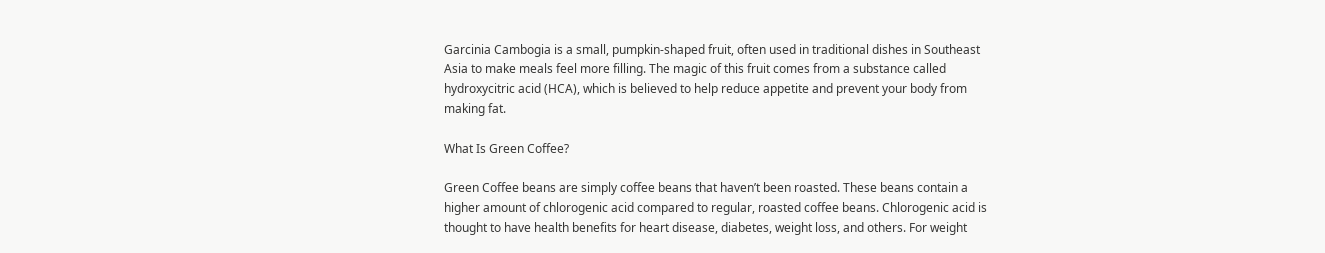Garcinia Cambogia is a small, pumpkin-shaped fruit, often used in traditional dishes in Southeast Asia to make meals feel more filling. The magic of this fruit comes from a substance called hydroxycitric acid (HCA), which is believed to help reduce appetite and prevent your body from making fat.

What Is Green Coffee?

Green Coffee beans are simply coffee beans that haven’t been roasted. These beans contain a higher amount of chlorogenic acid compared to regular, roasted coffee beans. Chlorogenic acid is thought to have health benefits for heart disease, diabetes, weight loss, and others. For weight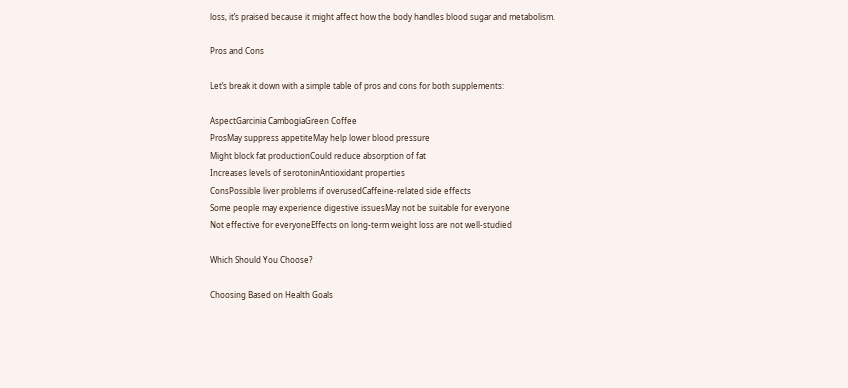loss, it’s praised because it might affect how the body handles blood sugar and metabolism.

Pros and Cons

Let’s break it down with a simple table of pros and cons for both supplements:

AspectGarcinia CambogiaGreen Coffee
ProsMay suppress appetiteMay help lower blood pressure
Might block fat productionCould reduce absorption of fat
Increases levels of serotoninAntioxidant properties
ConsPossible liver problems if overusedCaffeine-related side effects
Some people may experience digestive issuesMay not be suitable for everyone
Not effective for everyoneEffects on long-term weight loss are not well-studied

Which Should You Choose?

Choosing Based on Health Goals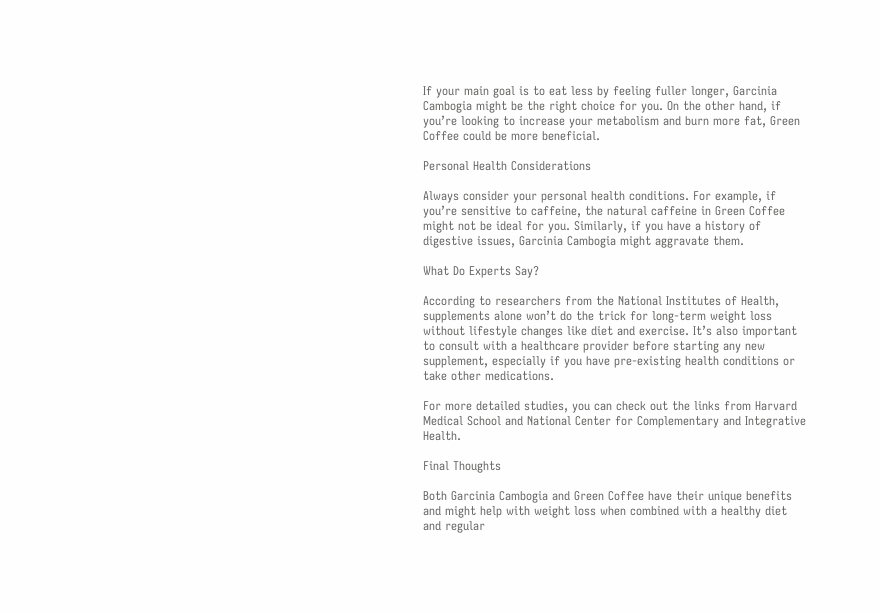If your main goal is to eat less by feeling fuller longer, Garcinia Cambogia might be the right choice for you. On the other hand, if you’re looking to increase your metabolism and burn more fat, Green Coffee could be more beneficial.

Personal Health Considerations

Always consider your personal health conditions. For example, if you’re sensitive to caffeine, the natural caffeine in Green Coffee might not be ideal for you. Similarly, if you have a history of digestive issues, Garcinia Cambogia might aggravate them.

What Do Experts Say?

According to researchers from the National Institutes of Health, supplements alone won’t do the trick for long-term weight loss without lifestyle changes like diet and exercise. It’s also important to consult with a healthcare provider before starting any new supplement, especially if you have pre-existing health conditions or take other medications.

For more detailed studies, you can check out the links from Harvard Medical School and National Center for Complementary and Integrative Health.

Final Thoughts

Both Garcinia Cambogia and Green Coffee have their unique benefits and might help with weight loss when combined with a healthy diet and regular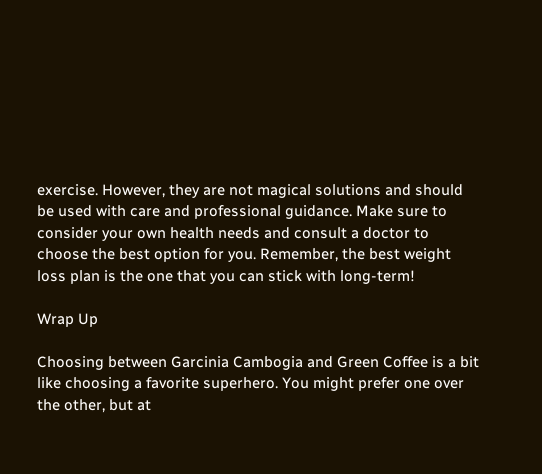exercise. However, they are not magical solutions and should be used with care and professional guidance. Make sure to consider your own health needs and consult a doctor to choose the best option for you. Remember, the best weight loss plan is the one that you can stick with long-term!

Wrap Up

Choosing between Garcinia Cambogia and Green Coffee is a bit like choosing a favorite superhero. You might prefer one over the other, but at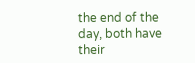the end of the day, both have their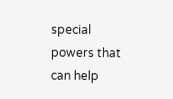special powers that can help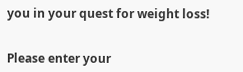you in your quest for weight loss!


Please enter your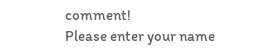comment!
Please enter your name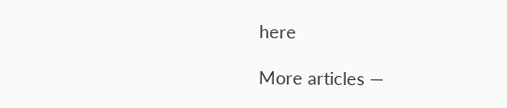here

More articles ―